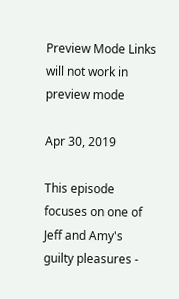Preview Mode Links will not work in preview mode

Apr 30, 2019

This episode focuses on one of Jeff and Amy's guilty pleasures -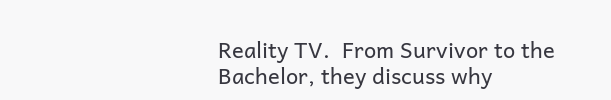Reality TV.  From Survivor to the Bachelor, they discuss why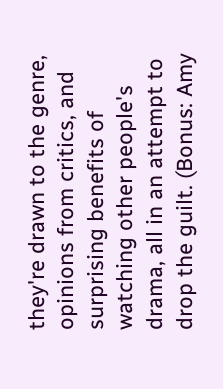they're drawn to the genre, opinions from critics, and surprising benefits of watching other people's drama, all in an attempt to drop the guilt. (Bonus: Amy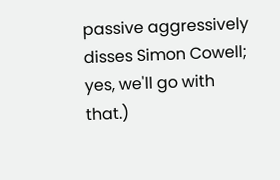passive aggressively disses Simon Cowell; yes, we'll go with that.)